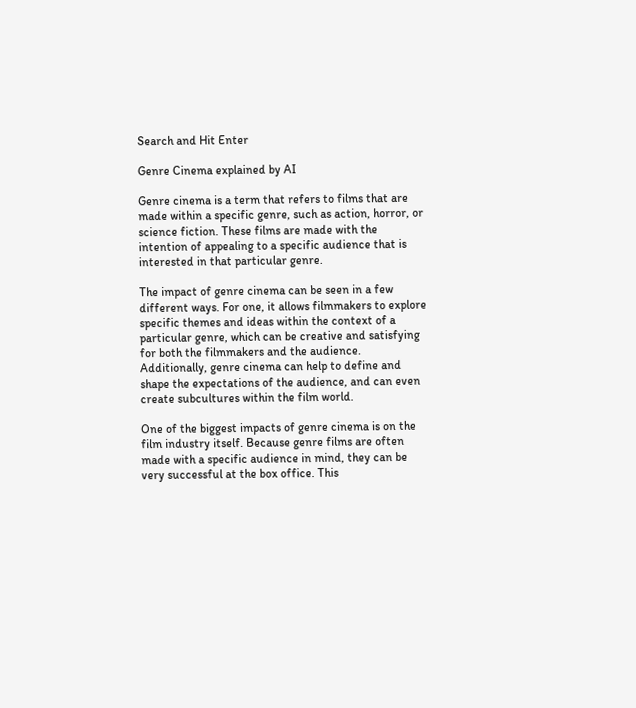Search and Hit Enter

Genre Cinema explained by AI

Genre cinema is a term that refers to films that are made within a specific genre, such as action, horror, or science fiction. These films are made with the intention of appealing to a specific audience that is interested in that particular genre.

The impact of genre cinema can be seen in a few different ways. For one, it allows filmmakers to explore specific themes and ideas within the context of a particular genre, which can be creative and satisfying for both the filmmakers and the audience. Additionally, genre cinema can help to define and shape the expectations of the audience, and can even create subcultures within the film world.

One of the biggest impacts of genre cinema is on the film industry itself. Because genre films are often made with a specific audience in mind, they can be very successful at the box office. This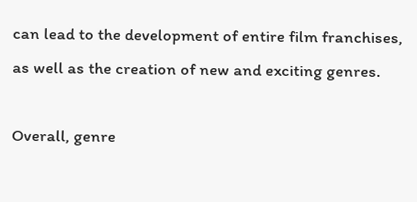can lead to the development of entire film franchises, as well as the creation of new and exciting genres.

Overall, genre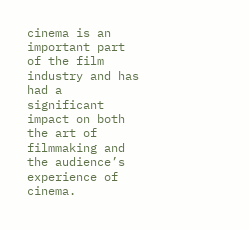cinema is an important part of the film industry and has had a significant impact on both the art of filmmaking and the audience’s experience of cinema.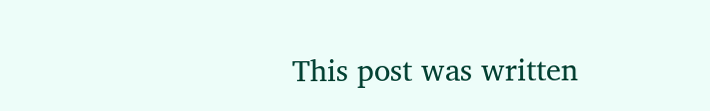This post was written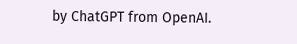by ChatGPT from OpenAI.